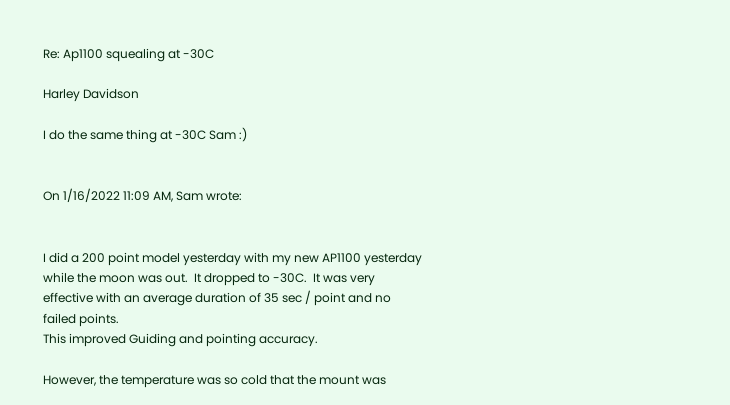Re: Ap1100 squealing at -30C

Harley Davidson

I do the same thing at -30C Sam :)


On 1/16/2022 11:09 AM, Sam wrote:


I did a 200 point model yesterday with my new AP1100 yesterday while the moon was out.  It dropped to -30C.  It was very effective with an average duration of 35 sec / point and no failed points.
This improved Guiding and pointing accuracy.

However, the temperature was so cold that the mount was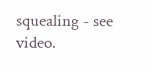squealing - see video.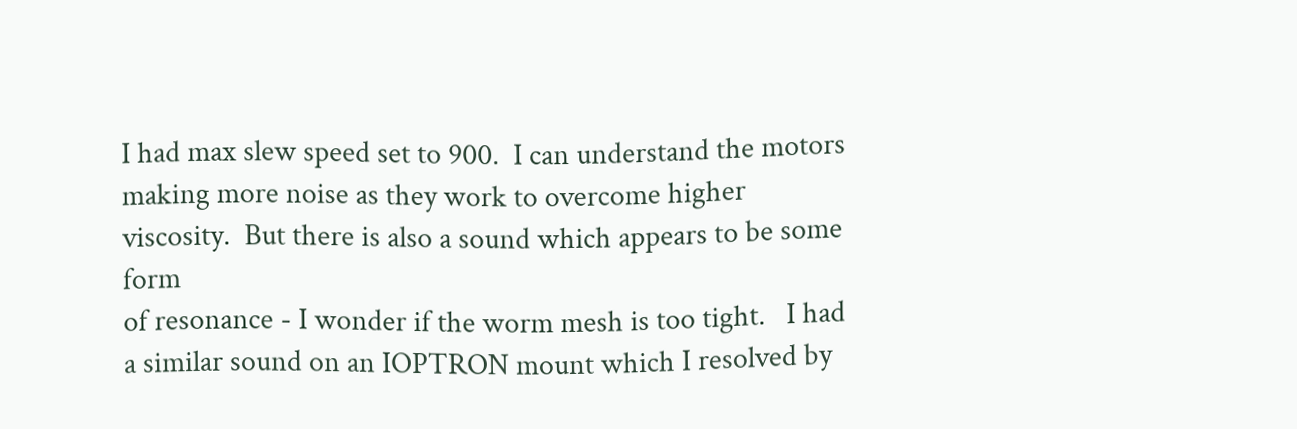I had max slew speed set to 900.  I can understand the motors making more noise as they work to overcome higher viscosity.  But there is also a sound which appears to be some form
of resonance - I wonder if the worm mesh is too tight.   I had a similar sound on an IOPTRON mount which I resolved by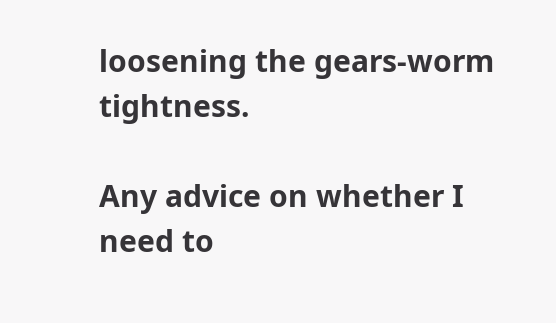loosening the gears-worm tightness.

Any advice on whether I need to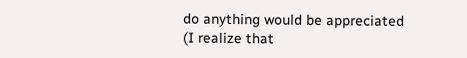do anything would be appreciated (I realize that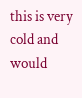this is very cold and would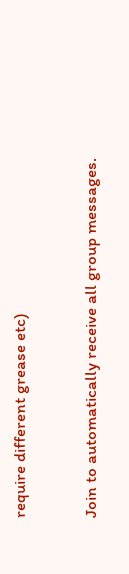require different grease etc)


Join to automatically receive all group messages.